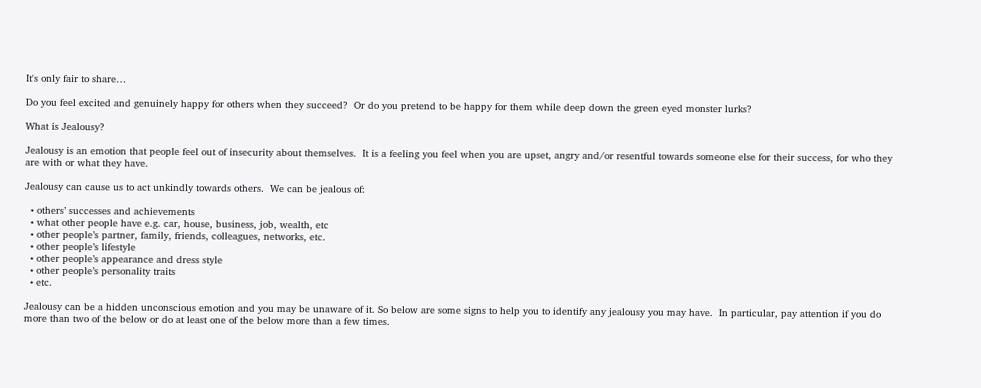It's only fair to share…

Do you feel excited and genuinely happy for others when they succeed?  Or do you pretend to be happy for them while deep down the green eyed monster lurks?

What is Jealousy?

Jealousy is an emotion that people feel out of insecurity about themselves.  It is a feeling you feel when you are upset, angry and/or resentful towards someone else for their success, for who they are with or what they have.

Jealousy can cause us to act unkindly towards others.  We can be jealous of:

  • others’ successes and achievements
  • what other people have e.g. car, house, business, job, wealth, etc
  • other people’s partner, family, friends, colleagues, networks, etc.
  • other people’s lifestyle
  • other people’s appearance and dress style
  • other people’s personality traits
  • etc.

Jealousy can be a hidden unconscious emotion and you may be unaware of it. So below are some signs to help you to identify any jealousy you may have.  In particular, pay attention if you do more than two of the below or do at least one of the below more than a few times.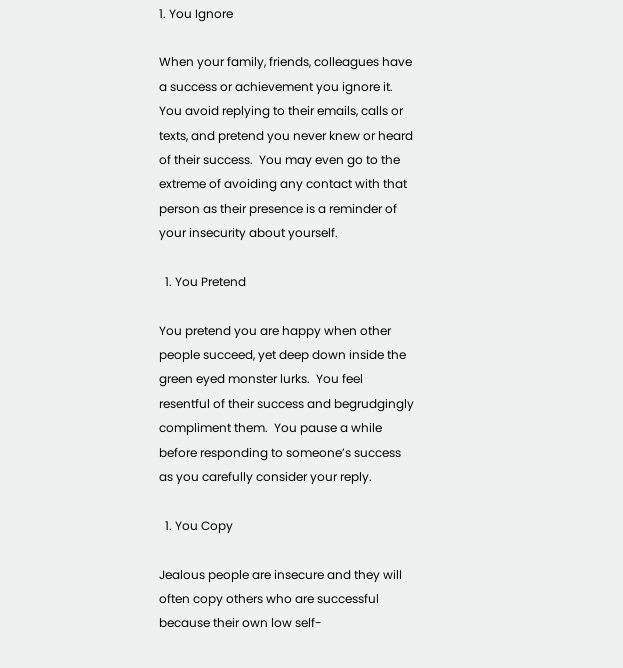1. You Ignore

When your family, friends, colleagues have a success or achievement you ignore it.  You avoid replying to their emails, calls or texts, and pretend you never knew or heard of their success.  You may even go to the extreme of avoiding any contact with that person as their presence is a reminder of your insecurity about yourself.

  1. You Pretend

You pretend you are happy when other people succeed, yet deep down inside the green eyed monster lurks.  You feel resentful of their success and begrudgingly compliment them.  You pause a while before responding to someone’s success as you carefully consider your reply.

  1. You Copy

Jealous people are insecure and they will often copy others who are successful because their own low self-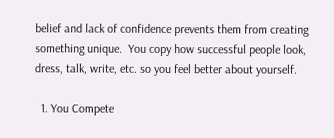belief and lack of confidence prevents them from creating something unique.  You copy how successful people look, dress, talk, write, etc. so you feel better about yourself.

  1. You Compete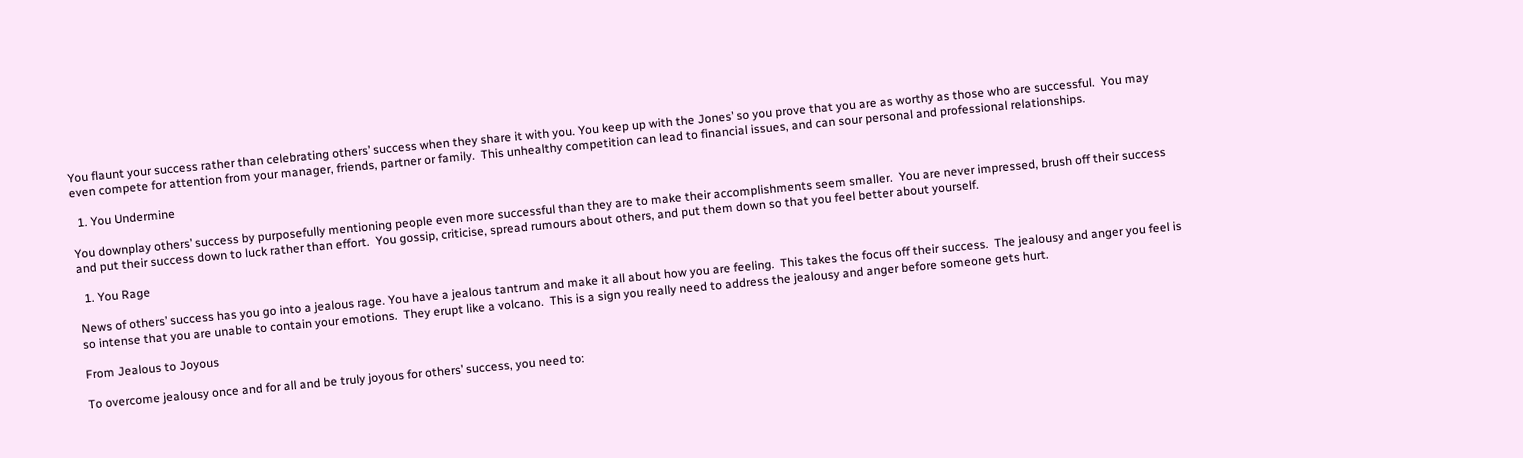You flaunt your success rather than celebrating others’ success when they share it with you. You keep up with the Jones’ so you prove that you are as worthy as those who are successful.  You may even compete for attention from your manager, friends, partner or family.  This unhealthy competition can lead to financial issues, and can sour personal and professional relationships.

  1. You Undermine

You downplay others’ success by purposefully mentioning people even more successful than they are to make their accomplishments seem smaller.  You are never impressed, brush off their success and put their success down to luck rather than effort.  You gossip, criticise, spread rumours about others, and put them down so that you feel better about yourself.

  1. You Rage

News of others’ success has you go into a jealous rage. You have a jealous tantrum and make it all about how you are feeling.  This takes the focus off their success.  The jealousy and anger you feel is so intense that you are unable to contain your emotions.  They erupt like a volcano.  This is a sign you really need to address the jealousy and anger before someone gets hurt.

From Jealous to Joyous

To overcome jealousy once and for all and be truly joyous for others’ success, you need to: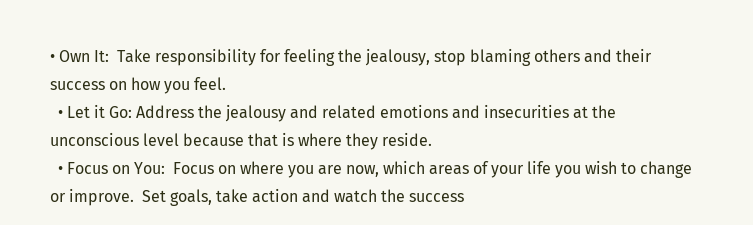• Own It:  Take responsibility for feeling the jealousy, stop blaming others and their success on how you feel.
  • Let it Go: Address the jealousy and related emotions and insecurities at the unconscious level because that is where they reside.
  • Focus on You:  Focus on where you are now, which areas of your life you wish to change or improve.  Set goals, take action and watch the success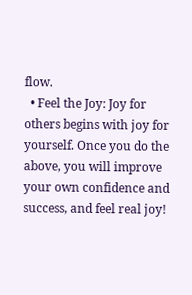flow.
  • Feel the Joy: Joy for others begins with joy for yourself. Once you do the above, you will improve your own confidence and success, and feel real joy!